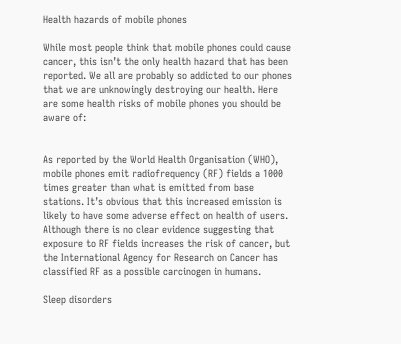Health hazards of mobile phones

While most people think that mobile phones could cause cancer, this isn’t the only health hazard that has been reported. We all are probably so addicted to our phones that we are unknowingly destroying our health. Here are some health risks of mobile phones you should be aware of:


As reported by the World Health Organisation (WHO), mobile phones emit radiofrequency (RF) fields a 1000 times greater than what is emitted from base stations. It’s obvious that this increased emission is likely to have some adverse effect on health of users. Although there is no clear evidence suggesting that exposure to RF fields increases the risk of cancer, but the International Agency for Research on Cancer has classified RF as a possible carcinogen in humans.

Sleep disorders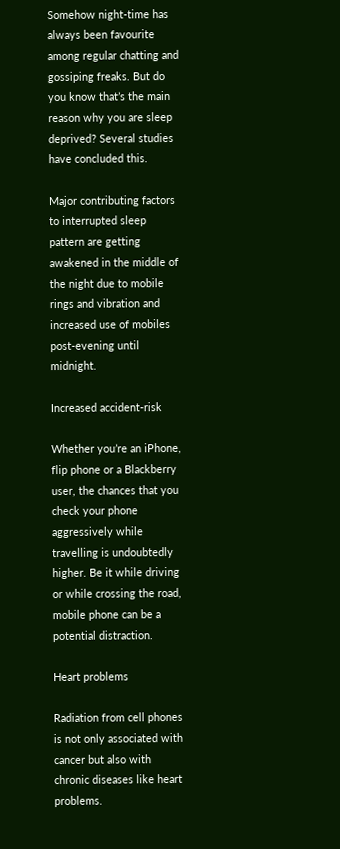Somehow night-time has always been favourite among regular chatting and gossiping freaks. But do you know that’s the main reason why you are sleep deprived? Several studies have concluded this.

Major contributing factors to interrupted sleep pattern are getting awakened in the middle of the night due to mobile rings and vibration and increased use of mobiles post-evening until midnight.

Increased accident-risk

Whether you’re an iPhone, flip phone or a Blackberry user, the chances that you check your phone aggressively while travelling is undoubtedly higher. Be it while driving or while crossing the road, mobile phone can be a potential distraction.

Heart problems

Radiation from cell phones is not only associated with cancer but also with chronic diseases like heart problems.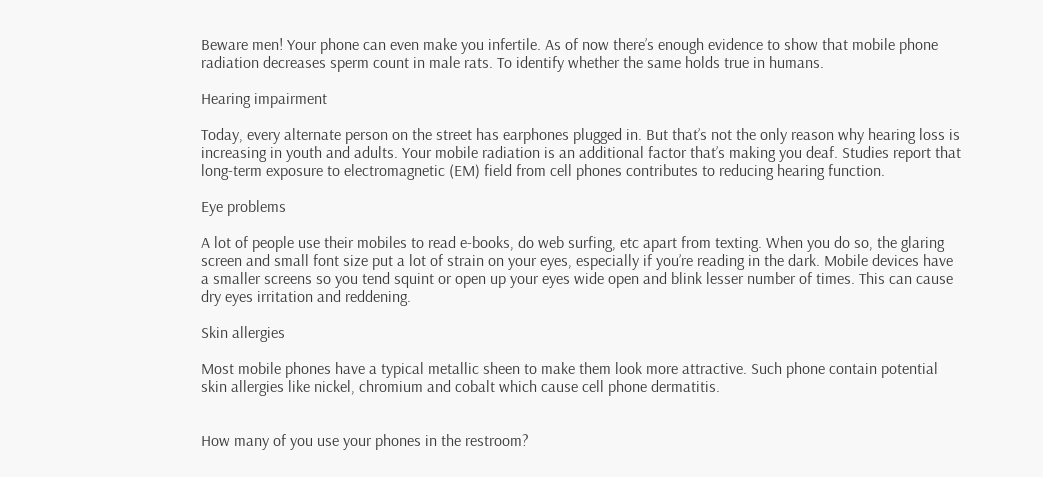Beware men! Your phone can even make you infertile. As of now there’s enough evidence to show that mobile phone radiation decreases sperm count in male rats. To identify whether the same holds true in humans.

Hearing impairment

Today, every alternate person on the street has earphones plugged in. But that’s not the only reason why hearing loss is increasing in youth and adults. Your mobile radiation is an additional factor that’s making you deaf. Studies report that long-term exposure to electromagnetic (EM) field from cell phones contributes to reducing hearing function.

Eye problems

A lot of people use their mobiles to read e-books, do web surfing, etc apart from texting. When you do so, the glaring screen and small font size put a lot of strain on your eyes, especially if you’re reading in the dark. Mobile devices have a smaller screens so you tend squint or open up your eyes wide open and blink lesser number of times. This can cause dry eyes irritation and reddening.

Skin allergies

Most mobile phones have a typical metallic sheen to make them look more attractive. Such phone contain potential skin allergies like nickel, chromium and cobalt which cause cell phone dermatitis.


How many of you use your phones in the restroom?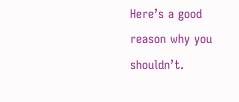Here’s a good reason why you shouldn’t.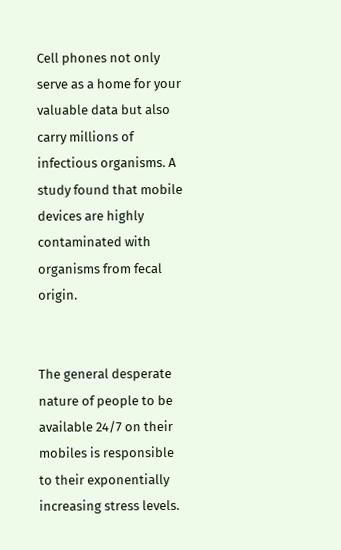Cell phones not only serve as a home for your valuable data but also carry millions of infectious organisms. A study found that mobile devices are highly contaminated with organisms from fecal origin.


The general desperate nature of people to be available 24/7 on their mobiles is responsible to their exponentially increasing stress levels.